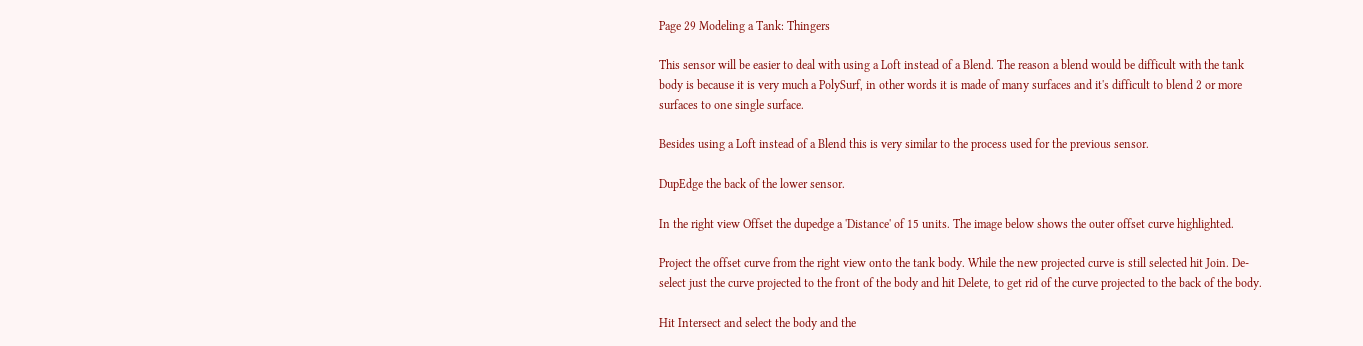Page 29 Modeling a Tank: Thingers

This sensor will be easier to deal with using a Loft instead of a Blend. The reason a blend would be difficult with the tank body is because it is very much a PolySurf, in other words it is made of many surfaces and it's difficult to blend 2 or more surfaces to one single surface.

Besides using a Loft instead of a Blend this is very similar to the process used for the previous sensor.

DupEdge the back of the lower sensor.

In the right view Offset the dupedge a 'Distance' of 15 units. The image below shows the outer offset curve highlighted.

Project the offset curve from the right view onto the tank body. While the new projected curve is still selected hit Join. De-select just the curve projected to the front of the body and hit Delete, to get rid of the curve projected to the back of the body.

Hit Intersect and select the body and the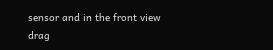sensor and in the front view drag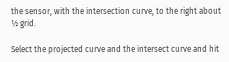the sensor, with the intersection curve, to the right about ½ grid.

Select the projected curve and the intersect curve and hit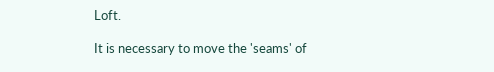Loft.

It is necessary to move the 'seams' of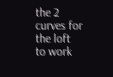the 2 curves for the loft to work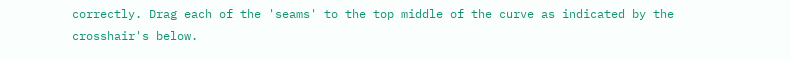correctly. Drag each of the 'seams' to the top middle of the curve as indicated by the crosshair's below.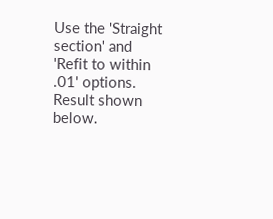Use the 'Straight section' and 'Refit to within .01' options. Result shown below.